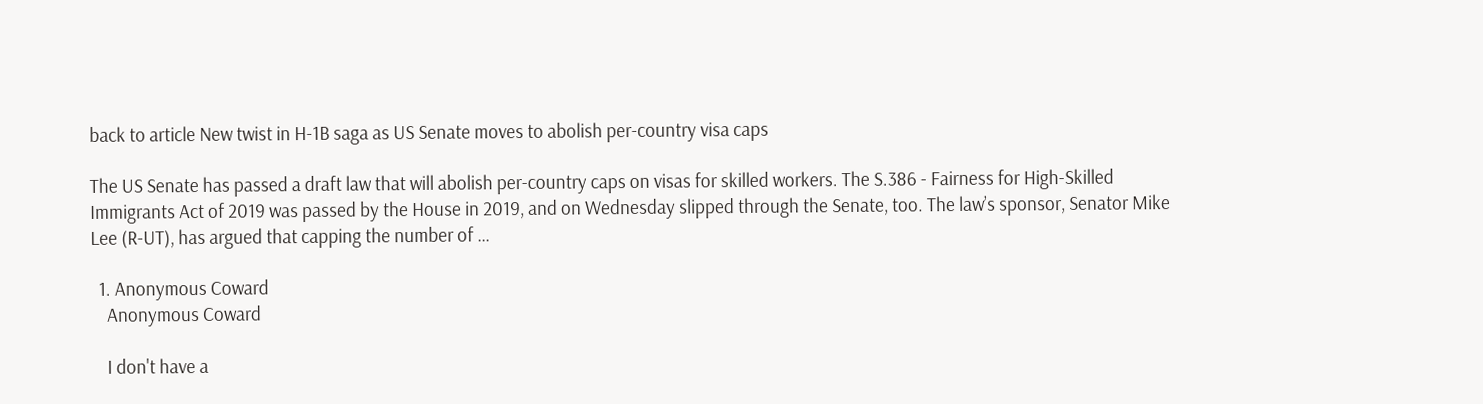back to article New twist in H-1B saga as US Senate moves to abolish per-country visa caps

The US Senate has passed a draft law that will abolish per-country caps on visas for skilled workers. The S.386 - Fairness for High-Skilled Immigrants Act of 2019 was passed by the House in 2019, and on Wednesday slipped through the Senate, too. The law’s sponsor, Senator Mike Lee (R-UT), has argued that capping the number of …

  1. Anonymous Coward
    Anonymous Coward

    I don't have a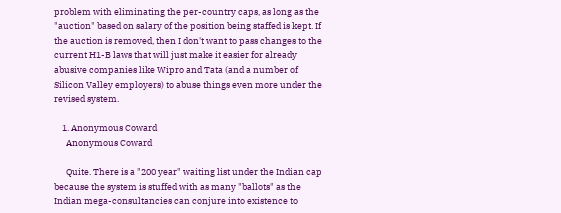problem with eliminating the per-country caps, as long as the "auction" based on salary of the position being staffed is kept. If the auction is removed, then I don't want to pass changes to the current H1-B laws that will just make it easier for already abusive companies like Wipro and Tata (and a number of Silicon Valley employers) to abuse things even more under the revised system.

    1. Anonymous Coward
      Anonymous Coward

      Quite. There is a "200 year" waiting list under the Indian cap because the system is stuffed with as many "ballots" as the Indian mega-consultancies can conjure into existence to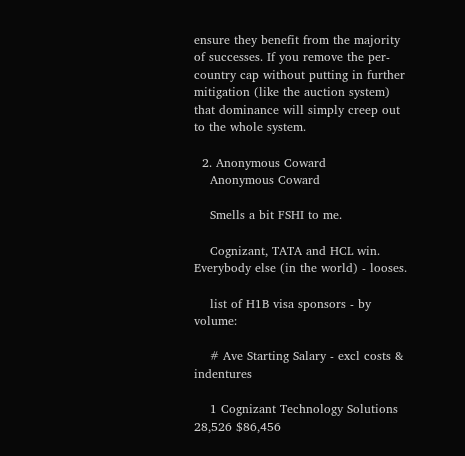ensure they benefit from the majority of successes. If you remove the per-country cap without putting in further mitigation (like the auction system) that dominance will simply creep out to the whole system.

  2. Anonymous Coward
    Anonymous Coward

    Smells a bit FSHI to me.

    Cognizant, TATA and HCL win. Everybody else (in the world) - looses.

    list of H1B visa sponsors - by volume:

    # Ave Starting Salary - excl costs & indentures

    1 Cognizant Technology Solutions 28,526 $86,456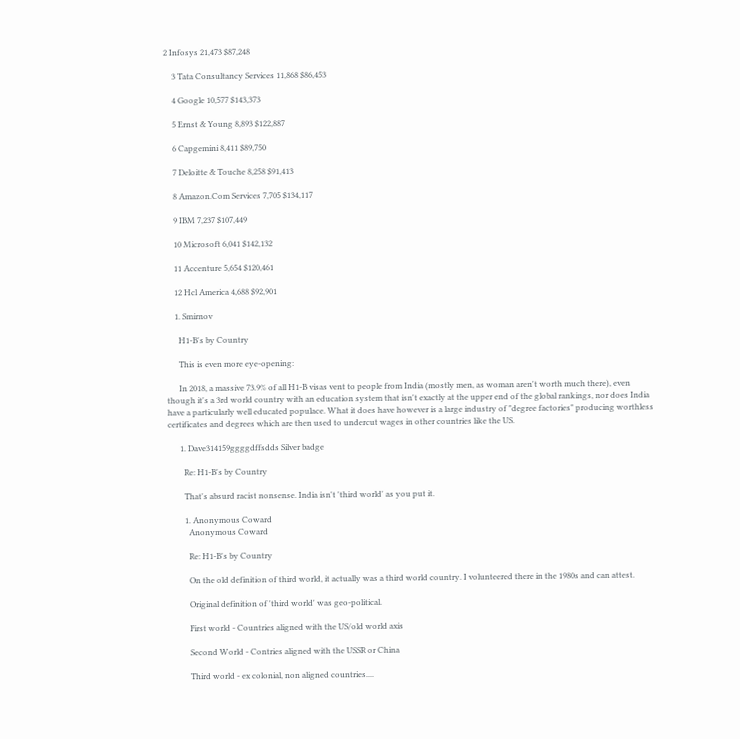2 Infosys 21,473 $87,248

    3 Tata Consultancy Services 11,868 $86,453

    4 Google 10,577 $143,373

    5 Ernst & Young 8,893 $122,887

    6 Capgemini 8,411 $89,750

    7 Deloitte & Touche 8,258 $91,413

    8 Amazon.Com Services 7,705 $134,117

    9 IBM 7,237 $107,449

    10 Microsoft 6,041 $142,132

    11 Accenture 5,654 $120,461

    12 Hcl America 4,688 $92,901

    1. Smirnov

      H1-B's by Country

      This is even more eye-opening:

      In 2018, a massive 73.9% of all H1-B visas vent to people from India (mostly men, as woman aren't worth much there), even though it's a 3rd world country with an education system that isn't exactly at the upper end of the global rankings, nor does India have a particularly well educated populace. What it does have however is a large industry of "degree factories" producing worthless certificates and degrees which are then used to undercut wages in other countries like the US.

      1. Dave314159ggggdffsdds Silver badge

        Re: H1-B's by Country

        That's absurd racist nonsense. India isn't 'third world' as you put it.

        1. Anonymous Coward
          Anonymous Coward

          Re: H1-B's by Country

          On the old definition of third world, it actually was a third world country. I volunteered there in the 1980s and can attest.

          Original definition of 'third world' was geo-political.

          First world - Countries aligned with the US/old world axis

          Second World - Contries aligned with the USSR or China

          Third world - ex colonial, non aligned countries....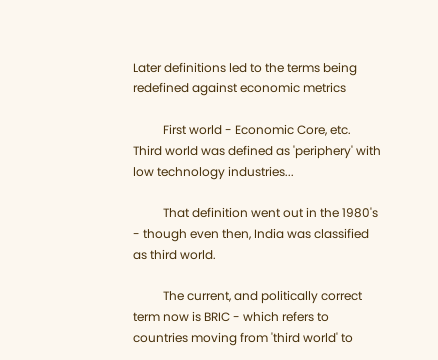Later definitions led to the terms being redefined against economic metrics

          First world - Economic Core, etc. Third world was defined as 'periphery' with low technology industries...

          That definition went out in the 1980's - though even then, India was classified as third world.

          The current, and politically correct term now is BRIC - which refers to countries moving from 'third world' to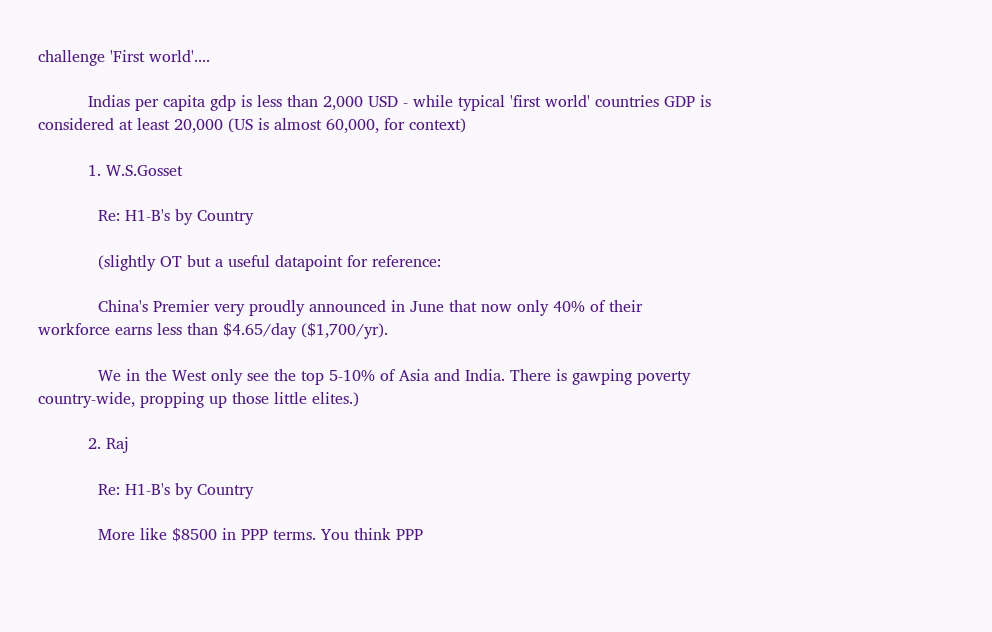challenge 'First world'....

          Indias per capita gdp is less than 2,000 USD - while typical 'first world' countries GDP is considered at least 20,000 (US is almost 60,000, for context)

          1. W.S.Gosset

            Re: H1-B's by Country

            (slightly OT but a useful datapoint for reference:

            China's Premier very proudly announced in June that now only 40% of their workforce earns less than $4.65/day ($1,700/yr).

            We in the West only see the top 5-10% of Asia and India. There is gawping poverty country-wide, propping up those little elites.)

          2. Raj

            Re: H1-B's by Country

            More like $8500 in PPP terms. You think PPP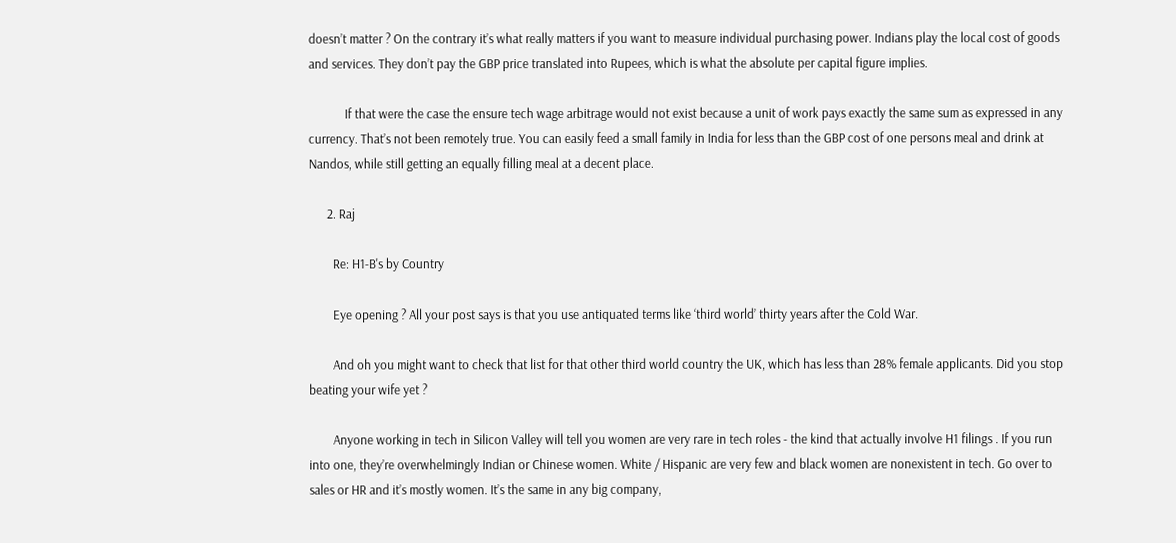doesn’t matter ? On the contrary it’s what really matters if you want to measure individual purchasing power. Indians play the local cost of goods and services. They don’t pay the GBP price translated into Rupees, which is what the absolute per capital figure implies.

            If that were the case the ensure tech wage arbitrage would not exist because a unit of work pays exactly the same sum as expressed in any currency. That’s not been remotely true. You can easily feed a small family in India for less than the GBP cost of one persons meal and drink at Nandos, while still getting an equally filling meal at a decent place.

      2. Raj

        Re: H1-B's by Country

        Eye opening ? All your post says is that you use antiquated terms like ‘third world’ thirty years after the Cold War.

        And oh you might want to check that list for that other third world country the UK, which has less than 28% female applicants. Did you stop beating your wife yet ?

        Anyone working in tech in Silicon Valley will tell you women are very rare in tech roles - the kind that actually involve H1 filings . If you run into one, they’re overwhelmingly Indian or Chinese women. White / Hispanic are very few and black women are nonexistent in tech. Go over to sales or HR and it’s mostly women. It’s the same in any big company,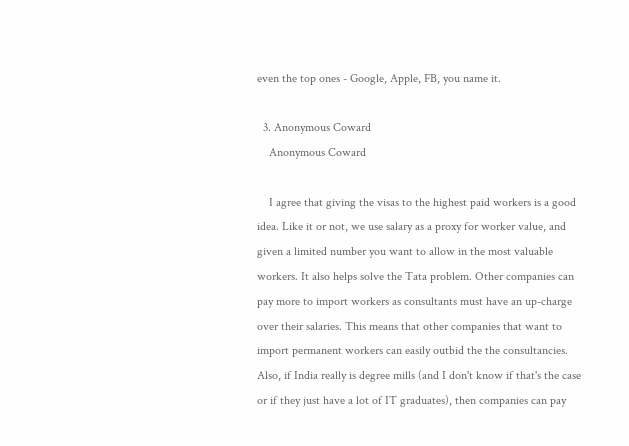even the top ones - Google, Apple, FB, you name it.

  3. Anonymous Coward
    Anonymous Coward

    I agree that giving the visas to the highest paid workers is a good idea. Like it or not, we use salary as a proxy for worker value, and given a limited number you want to allow in the most valuable workers. It also helps solve the Tata problem. Other companies can pay more to import workers as consultants must have an up-charge over their salaries. This means that other companies that want to import permanent workers can easily outbid the the consultancies. Also, if India really is degree mills (and I don't know if that's the case or if they just have a lot of IT graduates), then companies can pay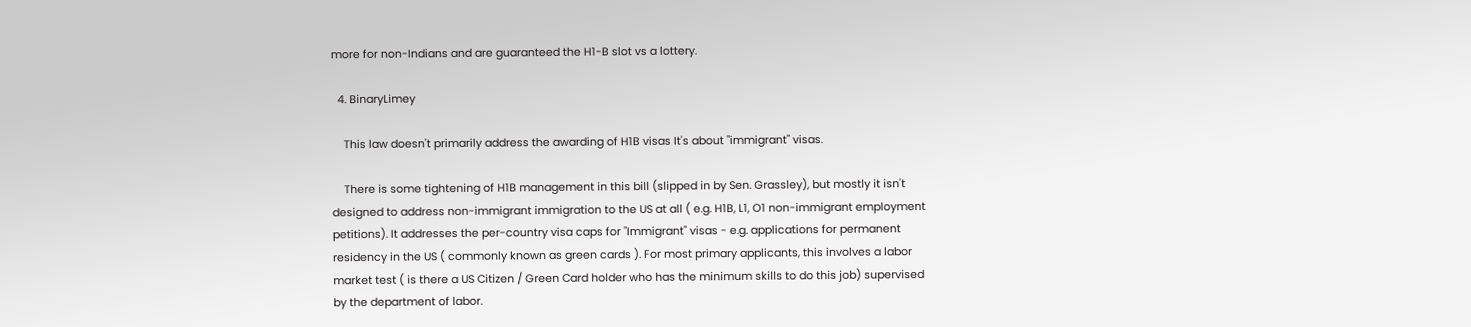more for non-Indians and are guaranteed the H1-B slot vs a lottery.

  4. BinaryLimey

    This law doesn't primarily address the awarding of H1B visas It's about "immigrant" visas.

    There is some tightening of H1B management in this bill (slipped in by Sen. Grassley), but mostly it isn't designed to address non-immigrant immigration to the US at all ( e.g. H1B, L1, O1 non-immigrant employment petitions). It addresses the per-country visa caps for "Immigrant" visas - e.g. applications for permanent residency in the US ( commonly known as green cards ). For most primary applicants, this involves a labor market test ( is there a US Citizen / Green Card holder who has the minimum skills to do this job) supervised by the department of labor.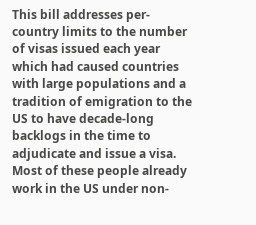This bill addresses per-country limits to the number of visas issued each year which had caused countries with large populations and a tradition of emigration to the US to have decade-long backlogs in the time to adjudicate and issue a visa. Most of these people already work in the US under non-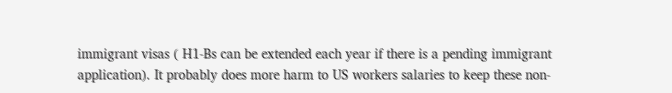immigrant visas ( H1-Bs can be extended each year if there is a pending immigrant application). It probably does more harm to US workers salaries to keep these non-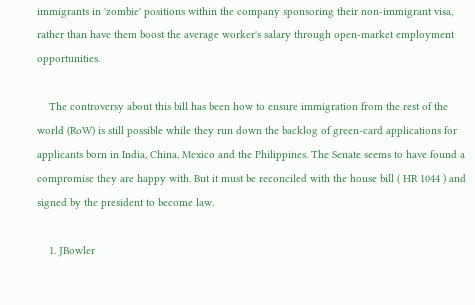immigrants in 'zombie' positions within the company sponsoring their non-immigrant visa, rather than have them boost the average worker's salary through open-market employment opportunities.

    The controversy about this bill has been how to ensure immigration from the rest of the world (RoW) is still possible while they run down the backlog of green-card applications for applicants born in India, China, Mexico and the Philippines. The Senate seems to have found a compromise they are happy with. But it must be reconciled with the house bill ( HR 1044 ) and signed by the president to become law.

    1. JBowler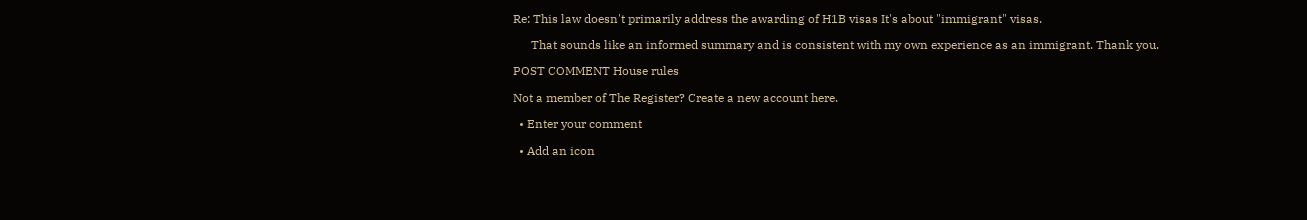Re: This law doesn't primarily address the awarding of H1B visas It's about "immigrant" visas.

      That sounds like an informed summary and is consistent with my own experience as an immigrant. Thank you.

POST COMMENT House rules

Not a member of The Register? Create a new account here.

  • Enter your comment

  • Add an icon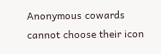Anonymous cowards cannot choose their icon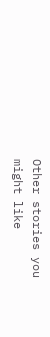Other stories you might like